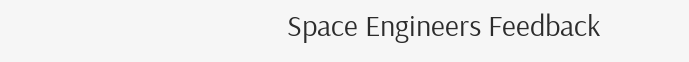Space Engineers Feedback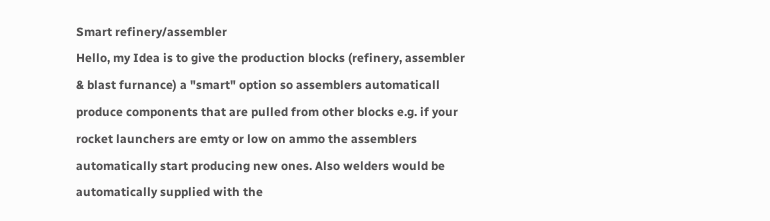Smart refinery/assembler
Hello, my Idea is to give the production blocks (refinery, assembler & blast furnance) a "smart" option so assemblers automaticall produce components that are pulled from other blocks e.g. if your rocket launchers are emty or low on ammo the assemblers automatically start producing new ones. Also welders would be automatically supplied with the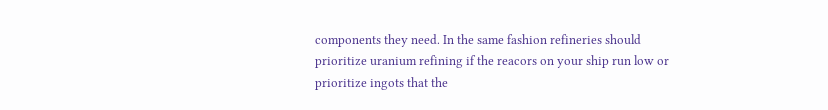components they need. In the same fashion refineries should prioritize uranium refining if the reacors on your ship run low or prioritize ingots that the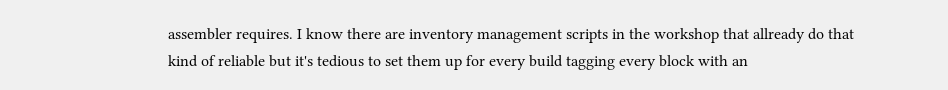assembler requires. I know there are inventory management scripts in the workshop that allready do that kind of reliable but it's tedious to set them up for every build tagging every block with an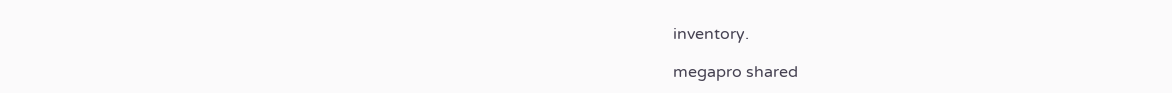inventory.

megapro shared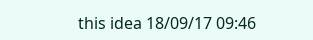this idea 18/09/17 09:46